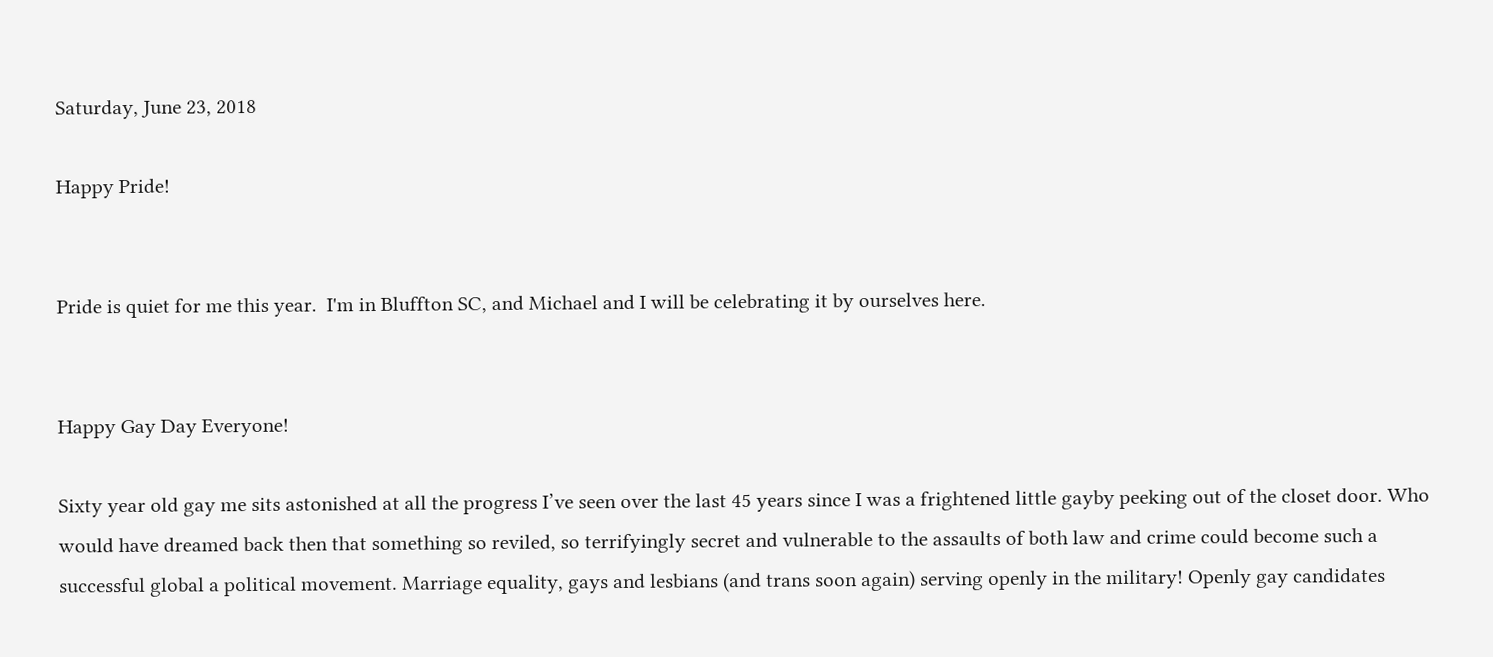Saturday, June 23, 2018

Happy Pride!


Pride is quiet for me this year.  I'm in Bluffton SC, and Michael and I will be celebrating it by ourselves here.


Happy Gay Day Everyone!

Sixty year old gay me sits astonished at all the progress I’ve seen over the last 45 years since I was a frightened little gayby peeking out of the closet door. Who would have dreamed back then that something so reviled, so terrifyingly secret and vulnerable to the assaults of both law and crime could become such a successful global a political movement. Marriage equality, gays and lesbians (and trans soon again) serving openly in the military! Openly gay candidates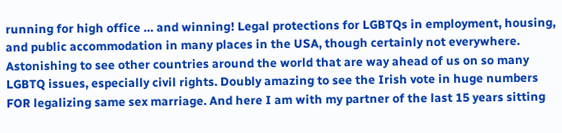running for high office … and winning! Legal protections for LGBTQs in employment, housing, and public accommodation in many places in the USA, though certainly not everywhere. Astonishing to see other countries around the world that are way ahead of us on so many LGBTQ issues, especially civil rights. Doubly amazing to see the Irish vote in huge numbers FOR legalizing same sex marriage. And here I am with my partner of the last 15 years sitting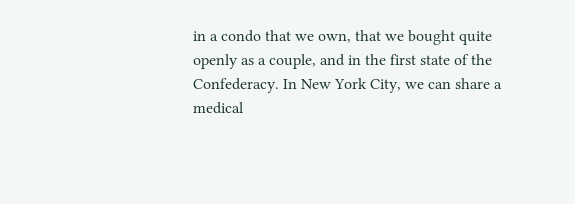in a condo that we own, that we bought quite openly as a couple, and in the first state of the Confederacy. In New York City, we can share a medical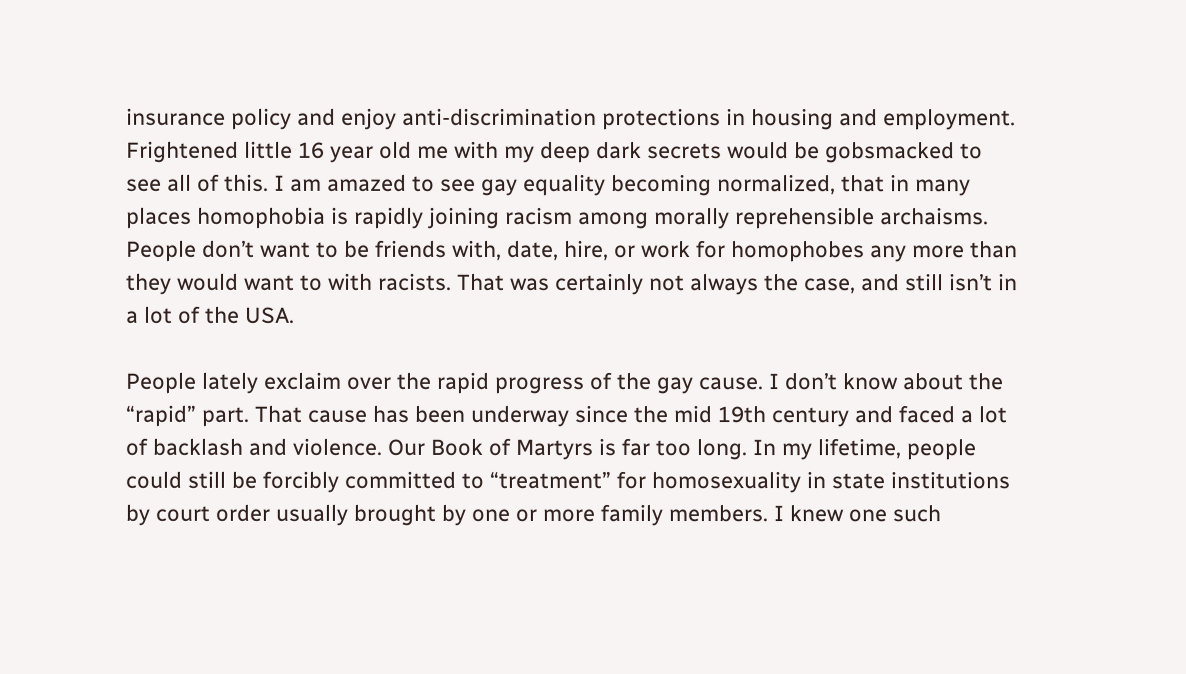insurance policy and enjoy anti-discrimination protections in housing and employment. Frightened little 16 year old me with my deep dark secrets would be gobsmacked to see all of this. I am amazed to see gay equality becoming normalized, that in many places homophobia is rapidly joining racism among morally reprehensible archaisms. People don’t want to be friends with, date, hire, or work for homophobes any more than they would want to with racists. That was certainly not always the case, and still isn’t in a lot of the USA.

People lately exclaim over the rapid progress of the gay cause. I don’t know about the “rapid” part. That cause has been underway since the mid 19th century and faced a lot of backlash and violence. Our Book of Martyrs is far too long. In my lifetime, people could still be forcibly committed to “treatment” for homosexuality in state institutions by court order usually brought by one or more family members. I knew one such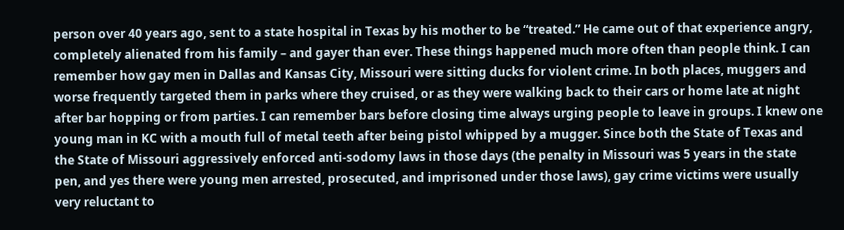person over 40 years ago, sent to a state hospital in Texas by his mother to be “treated.” He came out of that experience angry, completely alienated from his family – and gayer than ever. These things happened much more often than people think. I can remember how gay men in Dallas and Kansas City, Missouri were sitting ducks for violent crime. In both places, muggers and worse frequently targeted them in parks where they cruised, or as they were walking back to their cars or home late at night after bar hopping or from parties. I can remember bars before closing time always urging people to leave in groups. I knew one young man in KC with a mouth full of metal teeth after being pistol whipped by a mugger. Since both the State of Texas and the State of Missouri aggressively enforced anti-sodomy laws in those days (the penalty in Missouri was 5 years in the state pen, and yes there were young men arrested, prosecuted, and imprisoned under those laws), gay crime victims were usually very reluctant to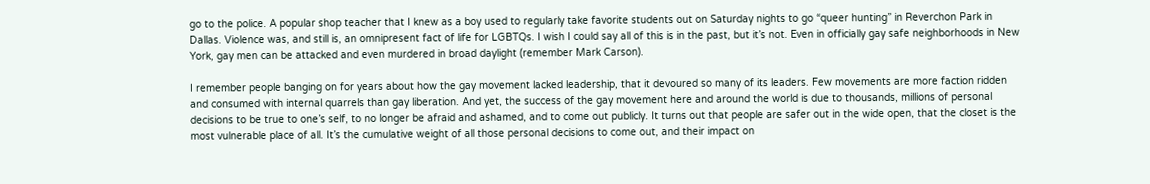go to the police. A popular shop teacher that I knew as a boy used to regularly take favorite students out on Saturday nights to go “queer hunting” in Reverchon Park in Dallas. Violence was, and still is, an omnipresent fact of life for LGBTQs. I wish I could say all of this is in the past, but it’s not. Even in officially gay safe neighborhoods in New York, gay men can be attacked and even murdered in broad daylight (remember Mark Carson).

I remember people banging on for years about how the gay movement lacked leadership, that it devoured so many of its leaders. Few movements are more faction ridden and consumed with internal quarrels than gay liberation. And yet, the success of the gay movement here and around the world is due to thousands, millions of personal decisions to be true to one’s self, to no longer be afraid and ashamed, and to come out publicly. It turns out that people are safer out in the wide open, that the closet is the most vulnerable place of all. It’s the cumulative weight of all those personal decisions to come out, and their impact on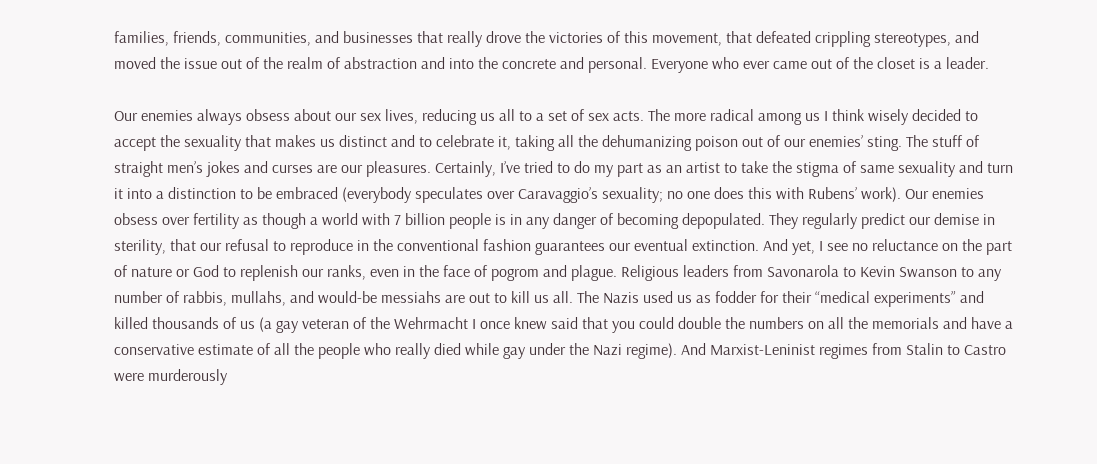families, friends, communities, and businesses that really drove the victories of this movement, that defeated crippling stereotypes, and moved the issue out of the realm of abstraction and into the concrete and personal. Everyone who ever came out of the closet is a leader.

Our enemies always obsess about our sex lives, reducing us all to a set of sex acts. The more radical among us I think wisely decided to accept the sexuality that makes us distinct and to celebrate it, taking all the dehumanizing poison out of our enemies’ sting. The stuff of straight men’s jokes and curses are our pleasures. Certainly, I’ve tried to do my part as an artist to take the stigma of same sexuality and turn it into a distinction to be embraced (everybody speculates over Caravaggio’s sexuality; no one does this with Rubens’ work). Our enemies obsess over fertility as though a world with 7 billion people is in any danger of becoming depopulated. They regularly predict our demise in sterility, that our refusal to reproduce in the conventional fashion guarantees our eventual extinction. And yet, I see no reluctance on the part of nature or God to replenish our ranks, even in the face of pogrom and plague. Religious leaders from Savonarola to Kevin Swanson to any number of rabbis, mullahs, and would-be messiahs are out to kill us all. The Nazis used us as fodder for their “medical experiments” and killed thousands of us (a gay veteran of the Wehrmacht I once knew said that you could double the numbers on all the memorials and have a conservative estimate of all the people who really died while gay under the Nazi regime). And Marxist-Leninist regimes from Stalin to Castro were murderously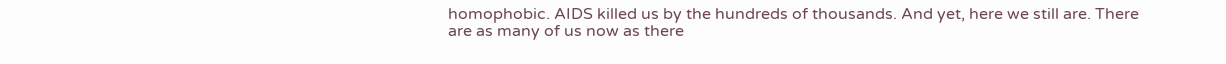homophobic. AIDS killed us by the hundreds of thousands. And yet, here we still are. There are as many of us now as there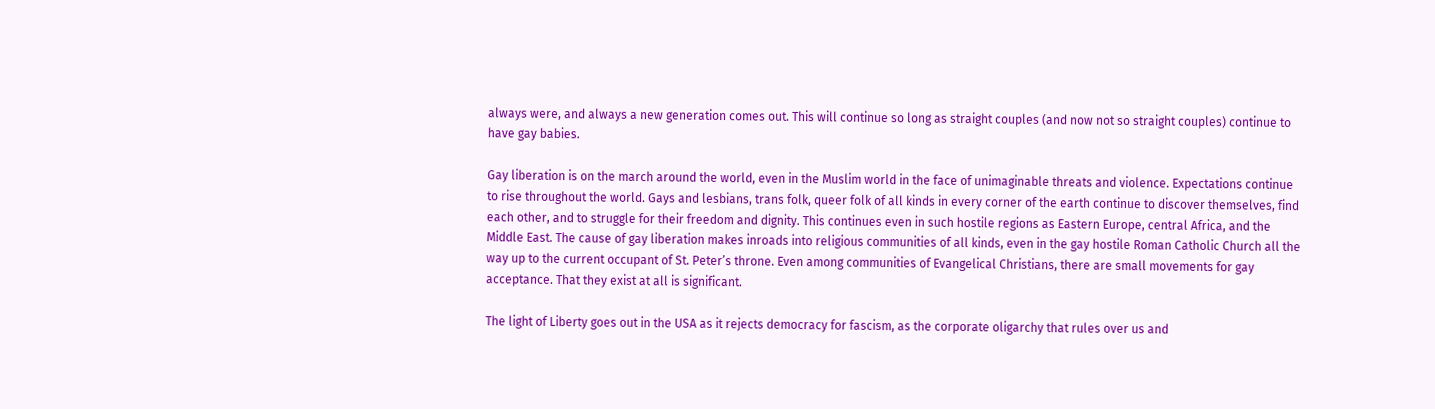always were, and always a new generation comes out. This will continue so long as straight couples (and now not so straight couples) continue to have gay babies.

Gay liberation is on the march around the world, even in the Muslim world in the face of unimaginable threats and violence. Expectations continue to rise throughout the world. Gays and lesbians, trans folk, queer folk of all kinds in every corner of the earth continue to discover themselves, find each other, and to struggle for their freedom and dignity. This continues even in such hostile regions as Eastern Europe, central Africa, and the Middle East. The cause of gay liberation makes inroads into religious communities of all kinds, even in the gay hostile Roman Catholic Church all the way up to the current occupant of St. Peter’s throne. Even among communities of Evangelical Christians, there are small movements for gay acceptance. That they exist at all is significant.

The light of Liberty goes out in the USA as it rejects democracy for fascism, as the corporate oligarchy that rules over us and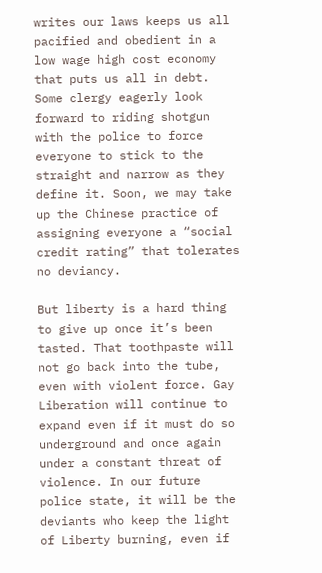writes our laws keeps us all pacified and obedient in a low wage high cost economy that puts us all in debt. Some clergy eagerly look forward to riding shotgun with the police to force everyone to stick to the straight and narrow as they define it. Soon, we may take up the Chinese practice of assigning everyone a “social credit rating” that tolerates no deviancy.

But liberty is a hard thing to give up once it’s been tasted. That toothpaste will not go back into the tube, even with violent force. Gay Liberation will continue to expand even if it must do so underground and once again under a constant threat of violence. In our future police state, it will be the deviants who keep the light of Liberty burning, even if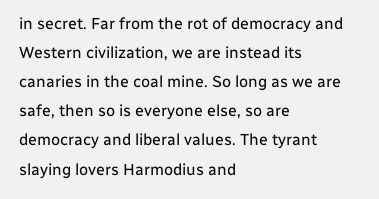in secret. Far from the rot of democracy and Western civilization, we are instead its canaries in the coal mine. So long as we are safe, then so is everyone else, so are democracy and liberal values. The tyrant slaying lovers Harmodius and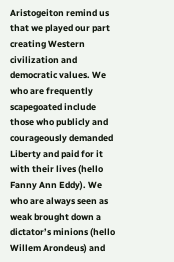Aristogeiton remind us that we played our part creating Western civilization and democratic values. We who are frequently scapegoated include those who publicly and courageously demanded Liberty and paid for it with their lives (hello Fanny Ann Eddy). We who are always seen as weak brought down a dictator’s minions (hello Willem Arondeus) and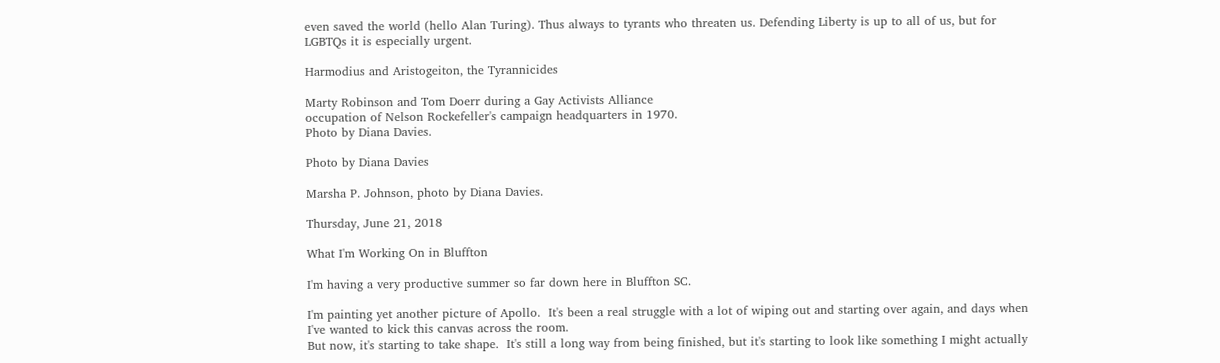even saved the world (hello Alan Turing). Thus always to tyrants who threaten us. Defending Liberty is up to all of us, but for LGBTQs it is especially urgent.

Harmodius and Aristogeiton, the Tyrannicides

Marty Robinson and Tom Doerr during a Gay Activists Alliance
occupation of Nelson Rockefeller's campaign headquarters in 1970.
Photo by Diana Davies.

Photo by Diana Davies

Marsha P. Johnson, photo by Diana Davies.

Thursday, June 21, 2018

What I'm Working On in Bluffton

I'm having a very productive summer so far down here in Bluffton SC.

I'm painting yet another picture of Apollo.  It's been a real struggle with a lot of wiping out and starting over again, and days when I've wanted to kick this canvas across the room.
But now, it's starting to take shape.  It's still a long way from being finished, but it's starting to look like something I might actually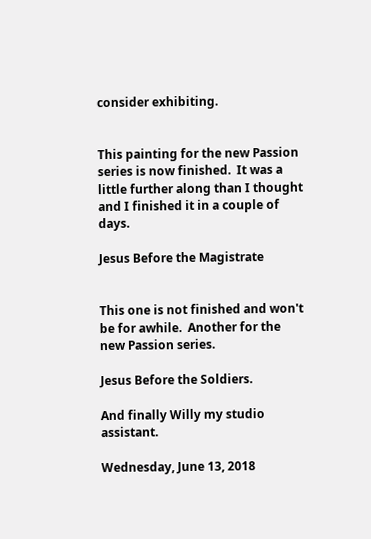consider exhibiting.


This painting for the new Passion series is now finished.  It was a little further along than I thought and I finished it in a couple of days.

Jesus Before the Magistrate


This one is not finished and won't be for awhile.  Another for the new Passion series.

Jesus Before the Soldiers.

And finally Willy my studio assistant.

Wednesday, June 13, 2018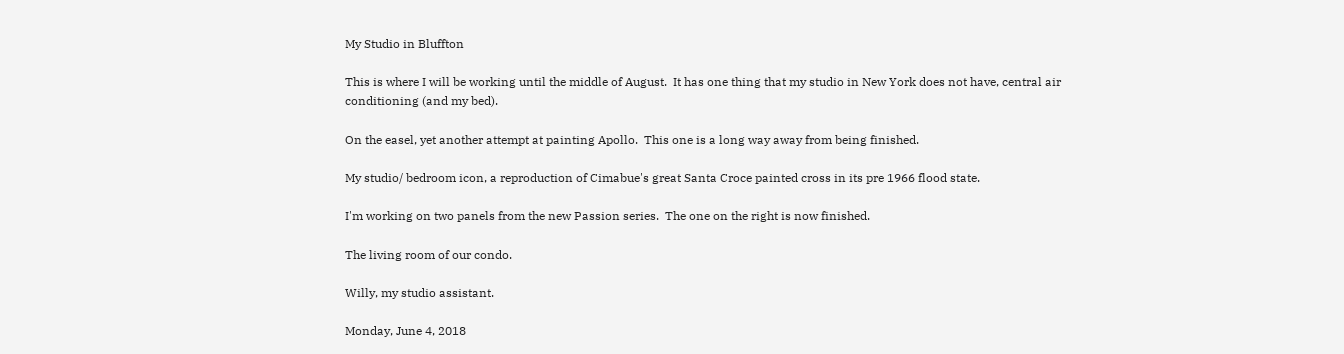My Studio in Bluffton

This is where I will be working until the middle of August.  It has one thing that my studio in New York does not have, central air conditioning (and my bed).

On the easel, yet another attempt at painting Apollo.  This one is a long way away from being finished.

My studio/ bedroom icon, a reproduction of Cimabue's great Santa Croce painted cross in its pre 1966 flood state.

I'm working on two panels from the new Passion series.  The one on the right is now finished.

The living room of our condo.

Willy, my studio assistant.

Monday, June 4, 2018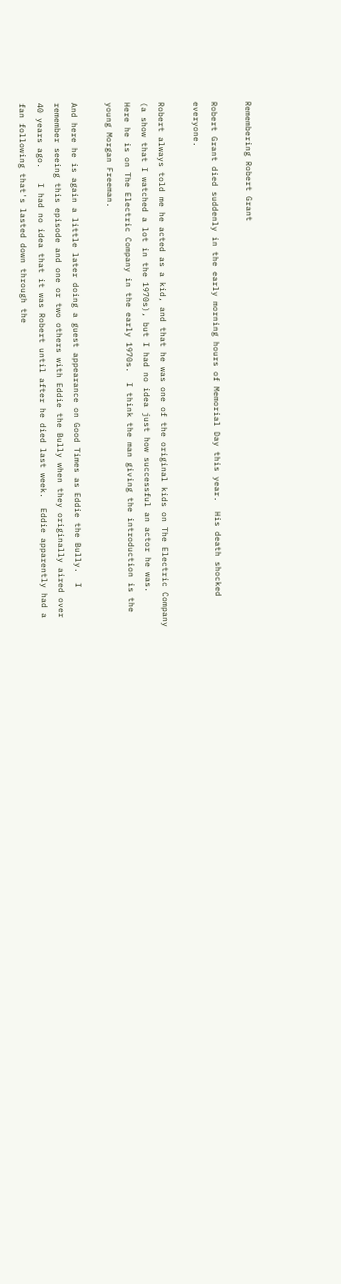Remembering Robert Grant

Robert Grant died suddenly in the early morning hours of Memorial Day this year.  His death shocked everyone.

Robert always told me he acted as a kid, and that he was one of the original kids on The Electric Company (a show that I watched a lot in the 1970s), but I had no idea just how successful an actor he was.
Here he is on The Electric Company in the early 1970s.  I think the man giving the introduction is the young Morgan Freeman.

And here he is again a little later doing a guest appearance on Good Times as Eddie the Bully.  I remember seeing this episode and one or two others with Eddie the Bully when they originally aired over 40 years ago.   I had no idea that it was Robert until after he died last week.  Eddie apparently had a fan following that's lasted down through the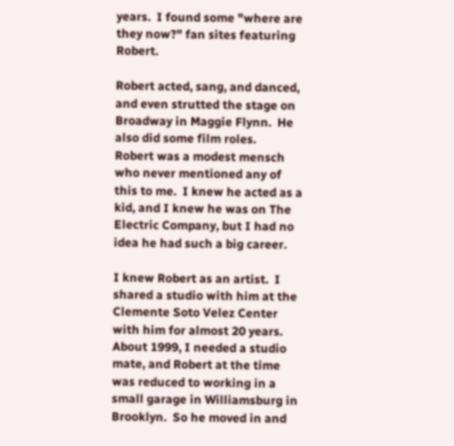years.  I found some "where are they now?" fan sites featuring Robert.

Robert acted, sang, and danced, and even strutted the stage on Broadway in Maggie Flynn.  He also did some film roles.
Robert was a modest mensch who never mentioned any of this to me.  I knew he acted as a kid, and I knew he was on The Electric Company, but I had no idea he had such a big career.

I knew Robert as an artist.  I shared a studio with him at the Clemente Soto Velez Center with him for almost 20 years.  About 1999, I needed a studio mate, and Robert at the time was reduced to working in a small garage in Williamsburg in Brooklyn.  So he moved in and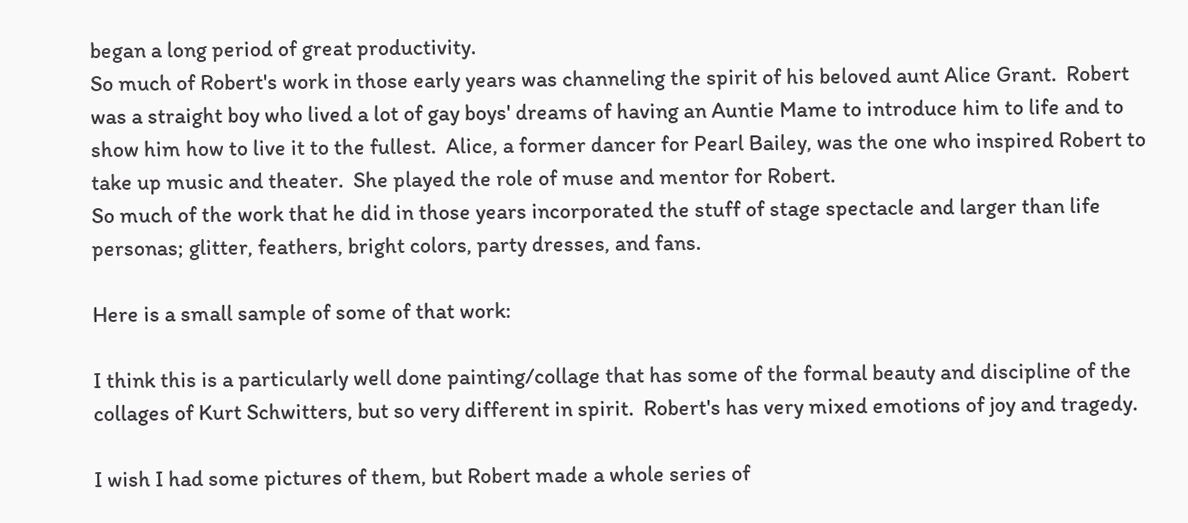began a long period of great productivity.
So much of Robert's work in those early years was channeling the spirit of his beloved aunt Alice Grant.  Robert was a straight boy who lived a lot of gay boys' dreams of having an Auntie Mame to introduce him to life and to show him how to live it to the fullest.  Alice, a former dancer for Pearl Bailey, was the one who inspired Robert to take up music and theater.  She played the role of muse and mentor for Robert.
So much of the work that he did in those years incorporated the stuff of stage spectacle and larger than life personas; glitter, feathers, bright colors, party dresses, and fans.

Here is a small sample of some of that work:

I think this is a particularly well done painting/collage that has some of the formal beauty and discipline of the collages of Kurt Schwitters, but so very different in spirit.  Robert's has very mixed emotions of joy and tragedy.

I wish I had some pictures of them, but Robert made a whole series of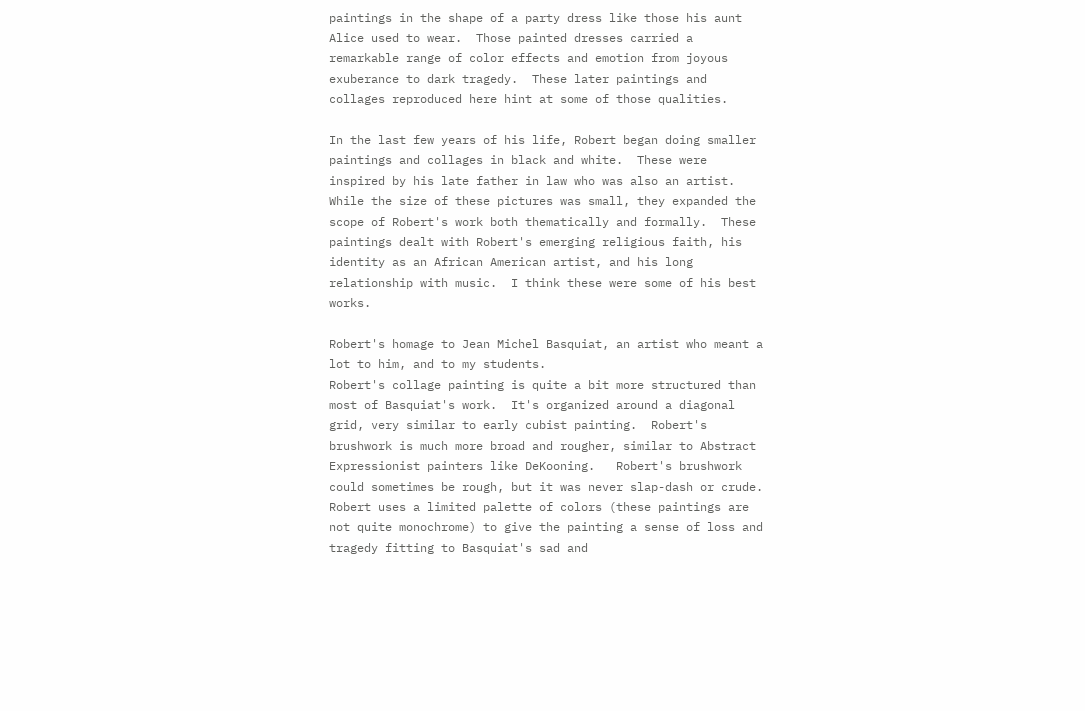paintings in the shape of a party dress like those his aunt Alice used to wear.  Those painted dresses carried a remarkable range of color effects and emotion from joyous exuberance to dark tragedy.  These later paintings and collages reproduced here hint at some of those qualities.

In the last few years of his life, Robert began doing smaller paintings and collages in black and white.  These were inspired by his late father in law who was also an artist.  While the size of these pictures was small, they expanded the scope of Robert's work both thematically and formally.  These paintings dealt with Robert's emerging religious faith, his identity as an African American artist, and his long relationship with music.  I think these were some of his best works.

Robert's homage to Jean Michel Basquiat, an artist who meant a lot to him, and to my students.
Robert's collage painting is quite a bit more structured than most of Basquiat's work.  It's organized around a diagonal grid, very similar to early cubist painting.  Robert's brushwork is much more broad and rougher, similar to Abstract Expressionist painters like DeKooning.   Robert's brushwork could sometimes be rough, but it was never slap-dash or crude.  Robert uses a limited palette of colors (these paintings are not quite monochrome) to give the painting a sense of loss and tragedy fitting to Basquiat's sad and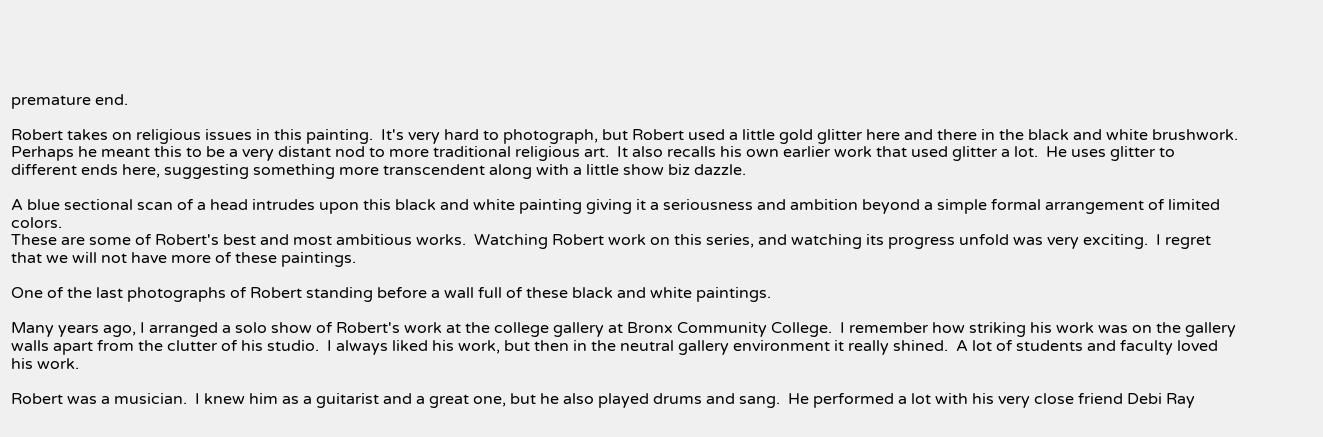premature end.

Robert takes on religious issues in this painting.  It's very hard to photograph, but Robert used a little gold glitter here and there in the black and white brushwork.  Perhaps he meant this to be a very distant nod to more traditional religious art.  It also recalls his own earlier work that used glitter a lot.  He uses glitter to different ends here, suggesting something more transcendent along with a little show biz dazzle.

A blue sectional scan of a head intrudes upon this black and white painting giving it a seriousness and ambition beyond a simple formal arrangement of limited colors.
These are some of Robert's best and most ambitious works.  Watching Robert work on this series, and watching its progress unfold was very exciting.  I regret that we will not have more of these paintings.

One of the last photographs of Robert standing before a wall full of these black and white paintings.

Many years ago, I arranged a solo show of Robert's work at the college gallery at Bronx Community College.  I remember how striking his work was on the gallery walls apart from the clutter of his studio.  I always liked his work, but then in the neutral gallery environment it really shined.  A lot of students and faculty loved his work.

Robert was a musician.  I knew him as a guitarist and a great one, but he also played drums and sang.  He performed a lot with his very close friend Debi Ray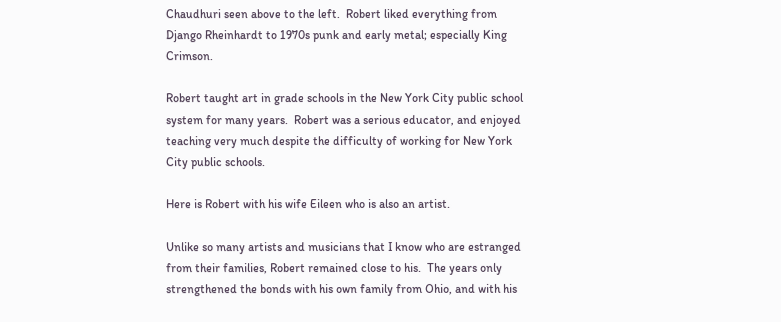Chaudhuri seen above to the left.  Robert liked everything from Django Rheinhardt to 1970s punk and early metal; especially King Crimson.

Robert taught art in grade schools in the New York City public school system for many years.  Robert was a serious educator, and enjoyed teaching very much despite the difficulty of working for New York City public schools.

Here is Robert with his wife Eileen who is also an artist.

Unlike so many artists and musicians that I know who are estranged from their families, Robert remained close to his.  The years only strengthened the bonds with his own family from Ohio, and with his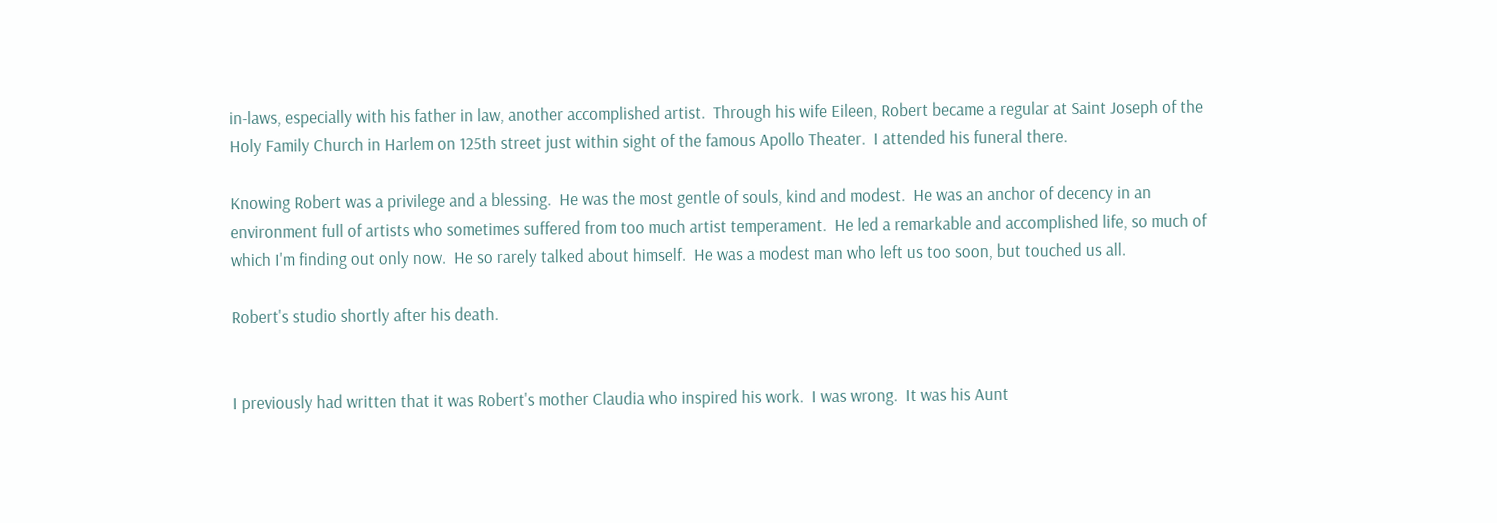in-laws, especially with his father in law, another accomplished artist.  Through his wife Eileen, Robert became a regular at Saint Joseph of the Holy Family Church in Harlem on 125th street just within sight of the famous Apollo Theater.  I attended his funeral there.

Knowing Robert was a privilege and a blessing.  He was the most gentle of souls, kind and modest.  He was an anchor of decency in an environment full of artists who sometimes suffered from too much artist temperament.  He led a remarkable and accomplished life, so much of which I'm finding out only now.  He so rarely talked about himself.  He was a modest man who left us too soon, but touched us all.

Robert's studio shortly after his death.


I previously had written that it was Robert's mother Claudia who inspired his work.  I was wrong.  It was his Aunt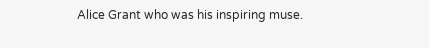Alice Grant who was his inspiring muse.